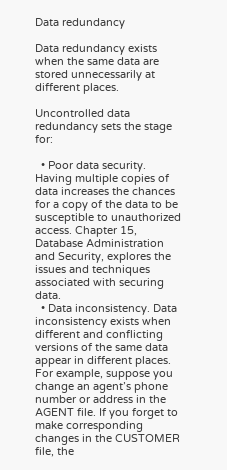Data redundancy

Data redundancy exists when the same data are stored unnecessarily at different places.

Uncontrolled data redundancy sets the stage for:

  • Poor data security. Having multiple copies of data increases the chances for a copy of the data to be susceptible to unauthorized access. Chapter 15, Database Administration and Security, explores the issues and techniques associated with securing data.
  • Data inconsistency. Data inconsistency exists when different and conflicting versions of the same data appear in different places. For example, suppose you change an agent’s phone number or address in the AGENT file. If you forget to make corresponding changes in the CUSTOMER file, the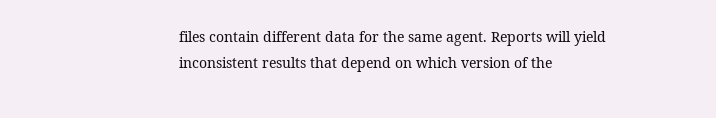files contain different data for the same agent. Reports will yield inconsistent results that depend on which version of the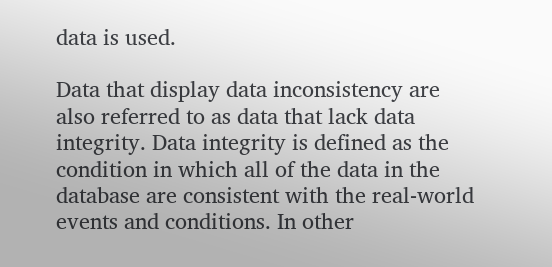data is used.

Data that display data inconsistency are also referred to as data that lack data integrity. Data integrity is defined as the condition in which all of the data in the database are consistent with the real-world events and conditions. In other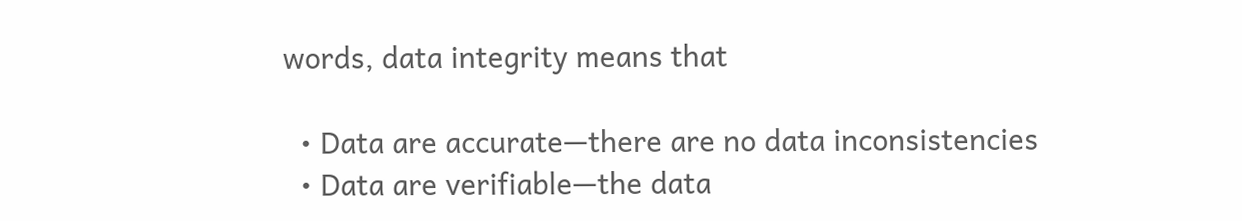words, data integrity means that

  • Data are accurate—there are no data inconsistencies
  • Data are verifiable—the data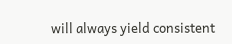will always yield consistent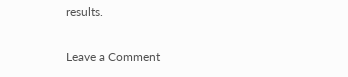results.

Leave a Comment